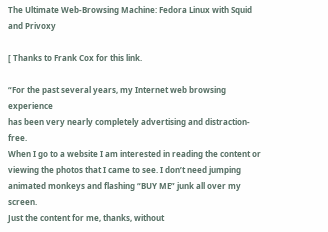The Ultimate Web-Browsing Machine: Fedora Linux with Squid and Privoxy

[ Thanks to Frank Cox for this link.

“For the past several years, my Internet web browsing experience
has been very nearly completely advertising and distraction-free.
When I go to a website I am interested in reading the content or
viewing the photos that I came to see. I don’t need jumping
animated monkeys and flashing “BUY ME” junk all over my screen.
Just the content for me, thanks, without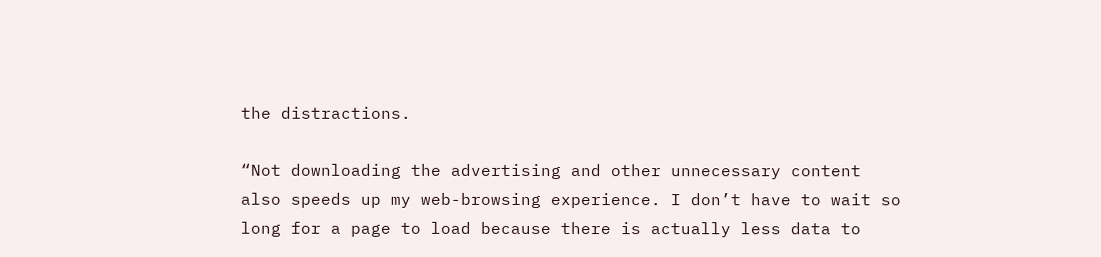the distractions.

“Not downloading the advertising and other unnecessary content
also speeds up my web-browsing experience. I don’t have to wait so
long for a page to load because there is actually less data to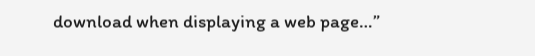download when displaying a web page…”